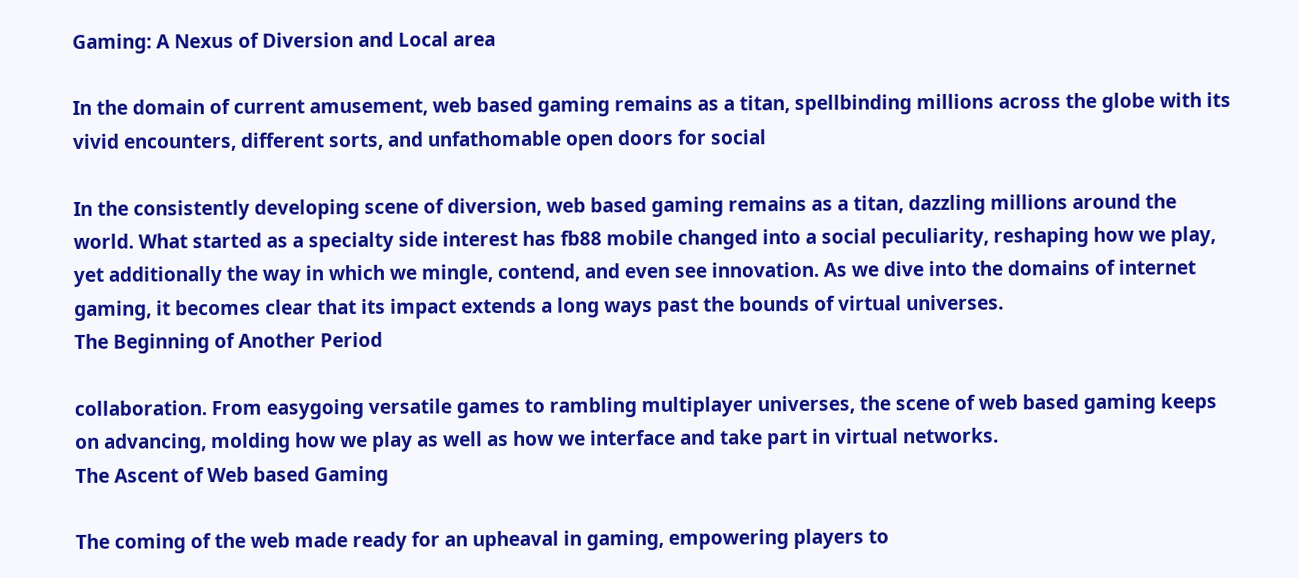Gaming: A Nexus of Diversion and Local area

In the domain of current amusement, web based gaming remains as a titan, spellbinding millions across the globe with its vivid encounters, different sorts, and unfathomable open doors for social

In the consistently developing scene of diversion, web based gaming remains as a titan, dazzling millions around the world. What started as a specialty side interest has fb88 mobile changed into a social peculiarity, reshaping how we play, yet additionally the way in which we mingle, contend, and even see innovation. As we dive into the domains of internet gaming, it becomes clear that its impact extends a long ways past the bounds of virtual universes.
The Beginning of Another Period

collaboration. From easygoing versatile games to rambling multiplayer universes, the scene of web based gaming keeps on advancing, molding how we play as well as how we interface and take part in virtual networks.
The Ascent of Web based Gaming

The coming of the web made ready for an upheaval in gaming, empowering players to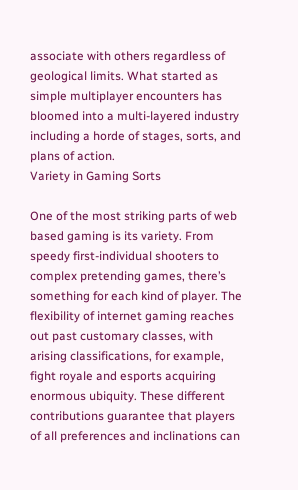associate with others regardless of geological limits. What started as simple multiplayer encounters has bloomed into a multi-layered industry including a horde of stages, sorts, and plans of action.
Variety in Gaming Sorts

One of the most striking parts of web based gaming is its variety. From speedy first-individual shooters to complex pretending games, there’s something for each kind of player. The flexibility of internet gaming reaches out past customary classes, with arising classifications, for example, fight royale and esports acquiring enormous ubiquity. These different contributions guarantee that players of all preferences and inclinations can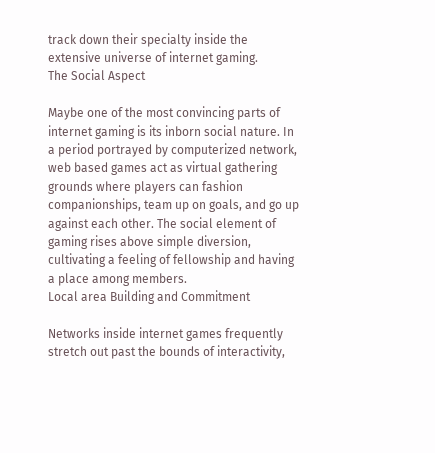track down their specialty inside the extensive universe of internet gaming.
The Social Aspect

Maybe one of the most convincing parts of internet gaming is its inborn social nature. In a period portrayed by computerized network, web based games act as virtual gathering grounds where players can fashion companionships, team up on goals, and go up against each other. The social element of gaming rises above simple diversion, cultivating a feeling of fellowship and having a place among members.
Local area Building and Commitment

Networks inside internet games frequently stretch out past the bounds of interactivity,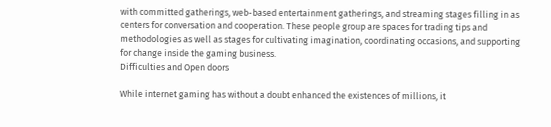with committed gatherings, web-based entertainment gatherings, and streaming stages filling in as centers for conversation and cooperation. These people group are spaces for trading tips and methodologies as well as stages for cultivating imagination, coordinating occasions, and supporting for change inside the gaming business.
Difficulties and Open doors

While internet gaming has without a doubt enhanced the existences of millions, it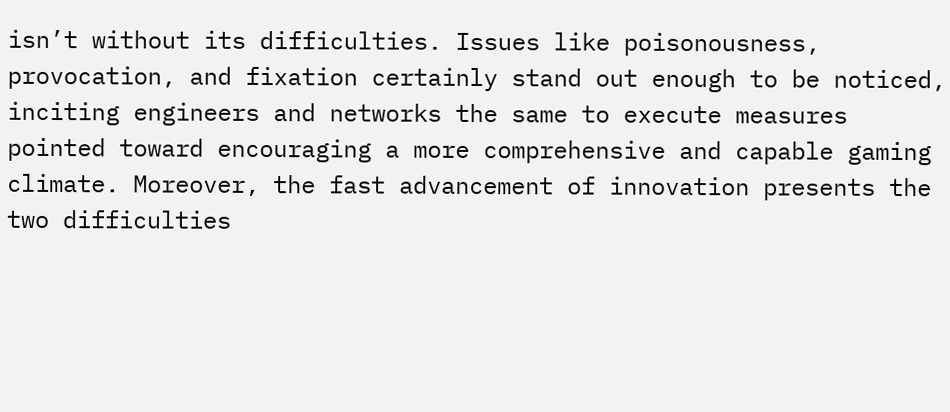isn’t without its difficulties. Issues like poisonousness, provocation, and fixation certainly stand out enough to be noticed, inciting engineers and networks the same to execute measures pointed toward encouraging a more comprehensive and capable gaming climate. Moreover, the fast advancement of innovation presents the two difficulties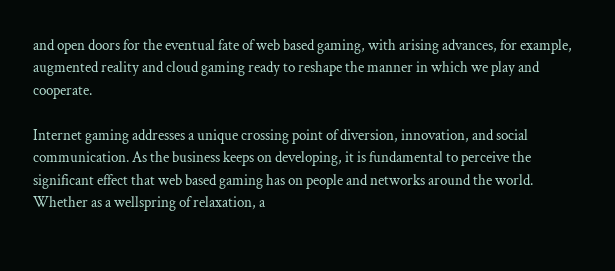and open doors for the eventual fate of web based gaming, with arising advances, for example, augmented reality and cloud gaming ready to reshape the manner in which we play and cooperate.

Internet gaming addresses a unique crossing point of diversion, innovation, and social communication. As the business keeps on developing, it is fundamental to perceive the significant effect that web based gaming has on people and networks around the world. Whether as a wellspring of relaxation, a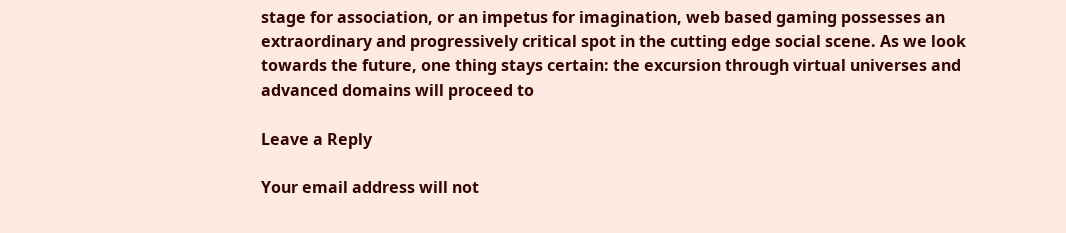stage for association, or an impetus for imagination, web based gaming possesses an extraordinary and progressively critical spot in the cutting edge social scene. As we look towards the future, one thing stays certain: the excursion through virtual universes and advanced domains will proceed to

Leave a Reply

Your email address will not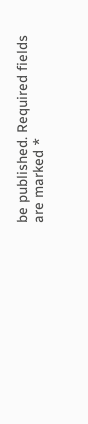be published. Required fields are marked *